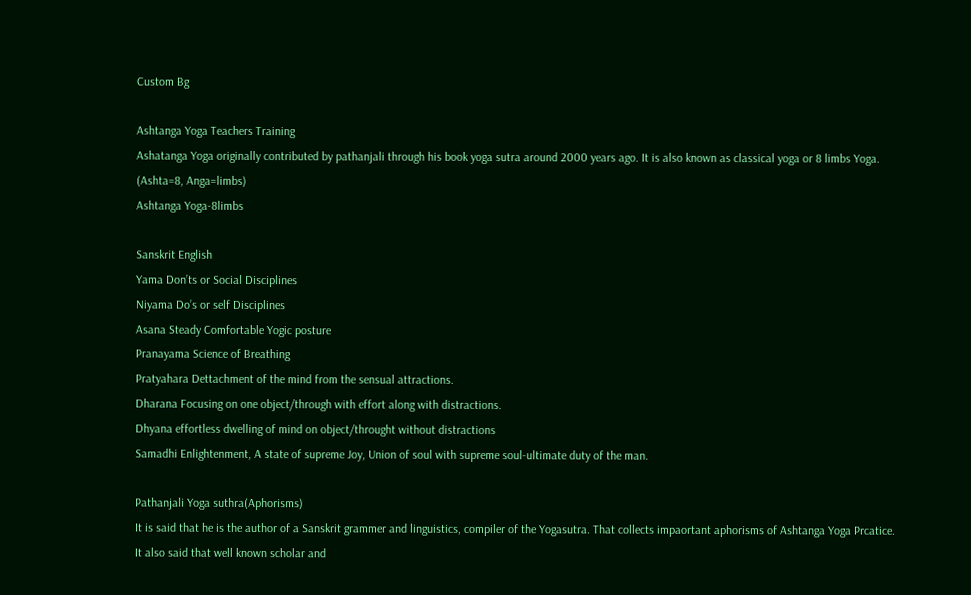Custom Bg

Ashtanga Yoga Teachers Training
Ashatanga Yoga originally contributed by pathanjali through his book yoga sutra around 2000 years ago. It is also known as classical yoga or 8 limbs Yoga.
(Ashta=8, Anga=limbs)
Ashtanga Yoga-8limbs

Sanskrit English
Yama Don’ts or Social Disciplines
Niyama Do’s or self Disciplines
Asana Steady Comfortable Yogic posture
Pranayama Science of Breathing
Pratyahara Dettachment of the mind from the sensual attractions.
Dharana Focusing on one object/through with effort along with distractions.
Dhyana effortless dwelling of mind on object/throught without distractions
Samadhi Enlightenment, A state of supreme Joy, Union of soul with supreme soul-ultimate duty of the man.

Pathanjali Yoga suthra(Aphorisms)
It is said that he is the author of a Sanskrit grammer and linguistics, compiler of the Yogasutra. That collects impaortant aphorisms of Ashtanga Yoga Prcatice. It also said that well known scholar and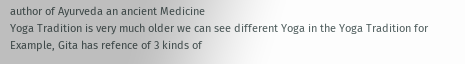author of Ayurveda an ancient Medicine
Yoga Tradition is very much older we can see different Yoga in the Yoga Tradition for Example, Gita has refence of 3 kinds of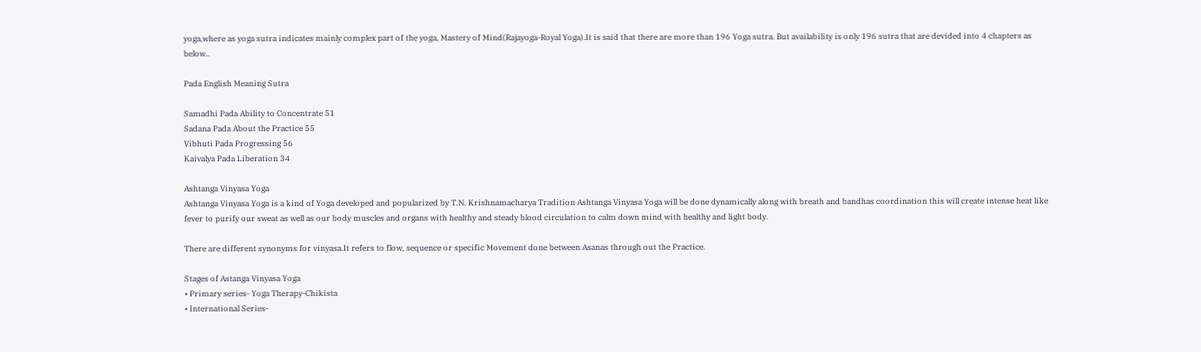yoga,where as yoga sutra indicates mainly complex part of the yoga, Mastery of Mind(Rajayoga-Royal Yoga).It is said that there are more than 196 Yoga sutra. But availability is only 196 sutra that are devided into 4 chapters as below..

Pada English Meaning Sutra

Samadhi Pada Ability to Concentrate 51
Sadana Pada About the Practice 55
Vibhuti Pada Progressing 56
Kaivalya Pada Liberation 34

Ashtanga Vinyasa Yoga
Ashtanga Vinyasa Yoga is a kind of Yoga developed and popularized by T.N. Krishnamacharya Tradition Ashtanga Vinyasa Yoga will be done dynamically along with breath and bandhas coordination this will create intense heat like fever to purify our sweat as well as our body muscles and organs with healthy and steady blood circulation to calm down mind with healthy and light body.

There are different synonyms for vinyasa.It refers to flow, sequence or specific Movement done between Asanas through out the Practice.

Stages of Astanga Vinyasa Yoga
• Primary series- Yoga Therapy-Chikista
• International Series-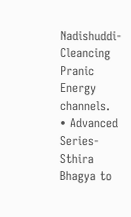Nadishuddi-Cleancing Pranic Energy channels.
• Advanced Series- Sthira Bhagya to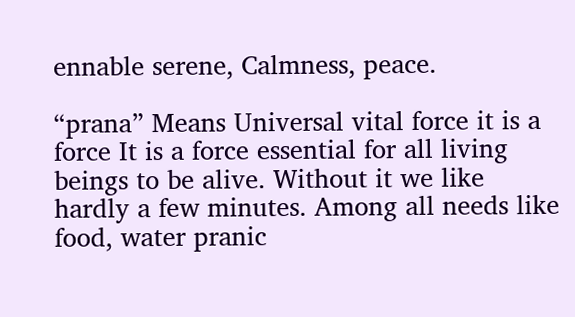ennable serene, Calmness, peace.

“prana” Means Universal vital force it is a force It is a force essential for all living beings to be alive. Without it we like hardly a few minutes. Among all needs like food, water pranic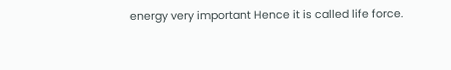energy very important Hence it is called life force.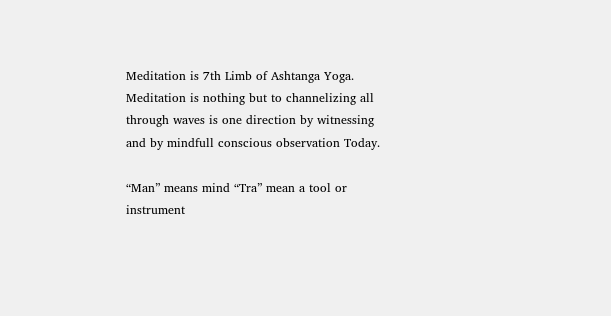Meditation is 7th Limb of Ashtanga Yoga. Meditation is nothing but to channelizing all through waves is one direction by witnessing and by mindfull conscious observation Today.

“Man” means mind “Tra” mean a tool or instrument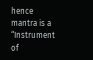hence mantra is a “Instrument of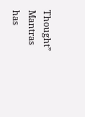Thought” Mantras has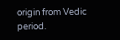origin from Vedic period.